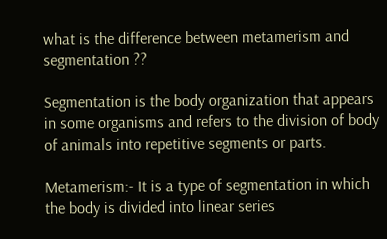what is the difference between metamerism and segmentation ??

Segmentation is the body organization that appears in some organisms and refers to the division of body of animals into repetitive segments or parts.

Metamerism:- It is a type of segmentation in which the body is divided into linear series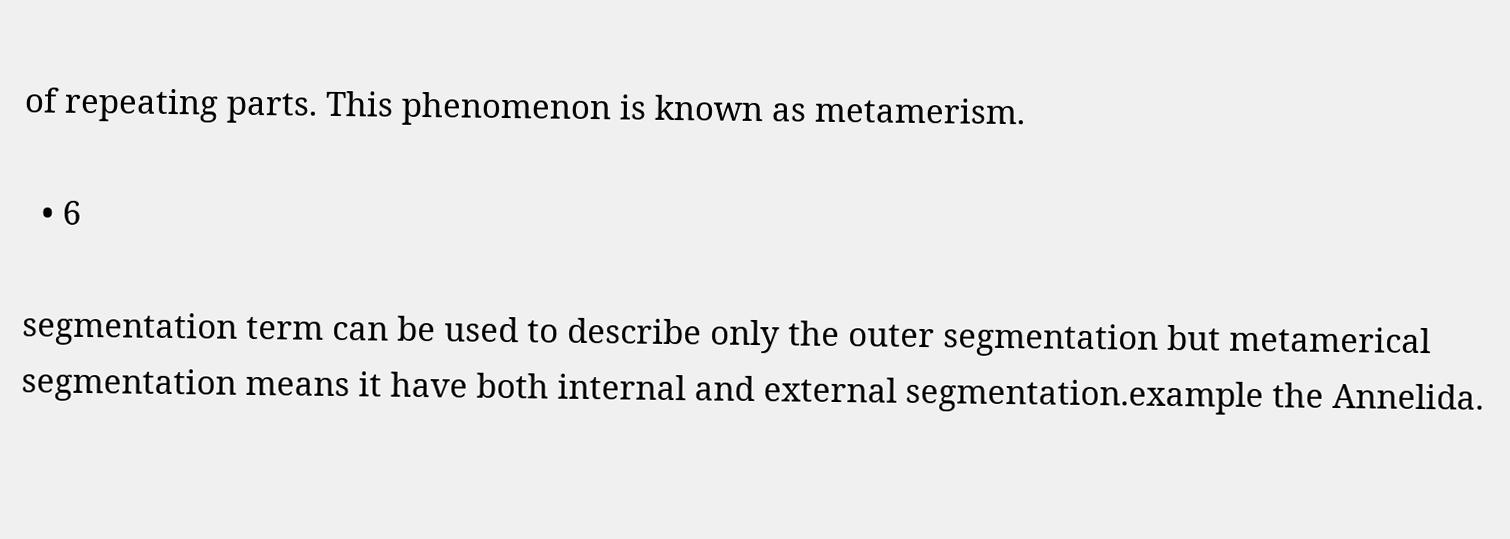of repeating parts. This phenomenon is known as metamerism.

  • 6

segmentation term can be used to describe only the outer segmentation but metamerical segmentation means it have both internal and external segmentation.example the Annelida.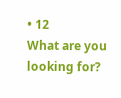• 12
What are you looking for?